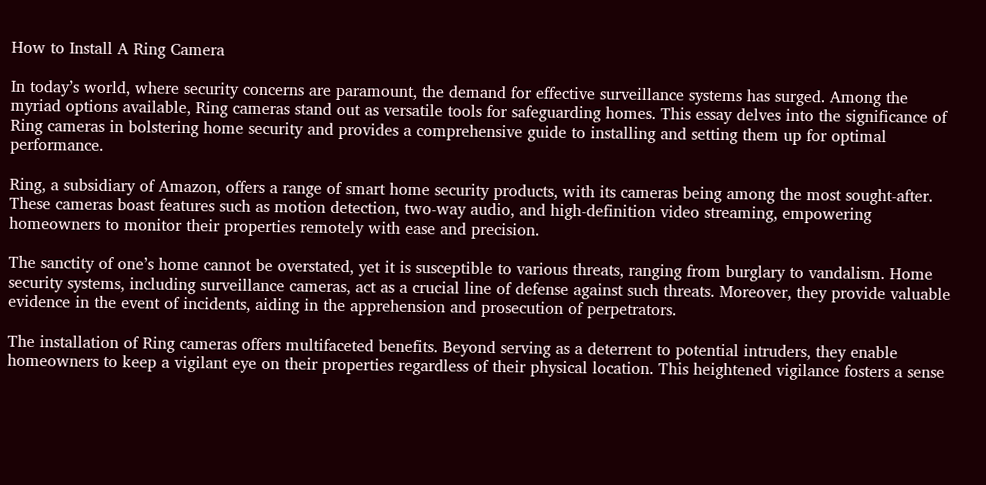How to Install A Ring Camera

In today’s world, where security concerns are paramount, the demand for effective surveillance systems has surged. Among the myriad options available, Ring cameras stand out as versatile tools for safeguarding homes. This essay delves into the significance of Ring cameras in bolstering home security and provides a comprehensive guide to installing and setting them up for optimal performance.

Ring, a subsidiary of Amazon, offers a range of smart home security products, with its cameras being among the most sought-after. These cameras boast features such as motion detection, two-way audio, and high-definition video streaming, empowering homeowners to monitor their properties remotely with ease and precision.

The sanctity of one’s home cannot be overstated, yet it is susceptible to various threats, ranging from burglary to vandalism. Home security systems, including surveillance cameras, act as a crucial line of defense against such threats. Moreover, they provide valuable evidence in the event of incidents, aiding in the apprehension and prosecution of perpetrators.

The installation of Ring cameras offers multifaceted benefits. Beyond serving as a deterrent to potential intruders, they enable homeowners to keep a vigilant eye on their properties regardless of their physical location. This heightened vigilance fosters a sense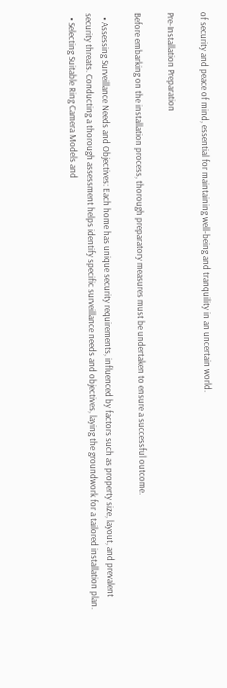of security and peace of mind, essential for maintaining well-being and tranquility in an uncertain world.

Pre-Installation Preparation

Before embarking on the installation process, thorough preparatory measures must be undertaken to ensure a successful outcome.

  • Assessing Surveillance Needs and Objectives: Each home has unique security requirements, influenced by factors such as property size, layout, and prevalent security threats. Conducting a thorough assessment helps identify specific surveillance needs and objectives, laying the groundwork for a tailored installation plan.
  • Selecting Suitable Ring Camera Models and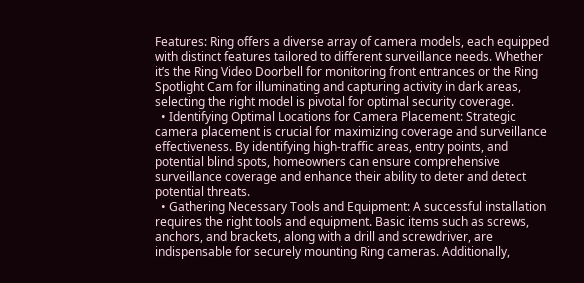Features: Ring offers a diverse array of camera models, each equipped with distinct features tailored to different surveillance needs. Whether it’s the Ring Video Doorbell for monitoring front entrances or the Ring Spotlight Cam for illuminating and capturing activity in dark areas, selecting the right model is pivotal for optimal security coverage.
  • Identifying Optimal Locations for Camera Placement: Strategic camera placement is crucial for maximizing coverage and surveillance effectiveness. By identifying high-traffic areas, entry points, and potential blind spots, homeowners can ensure comprehensive surveillance coverage and enhance their ability to deter and detect potential threats.
  • Gathering Necessary Tools and Equipment: A successful installation requires the right tools and equipment. Basic items such as screws, anchors, and brackets, along with a drill and screwdriver, are indispensable for securely mounting Ring cameras. Additionally,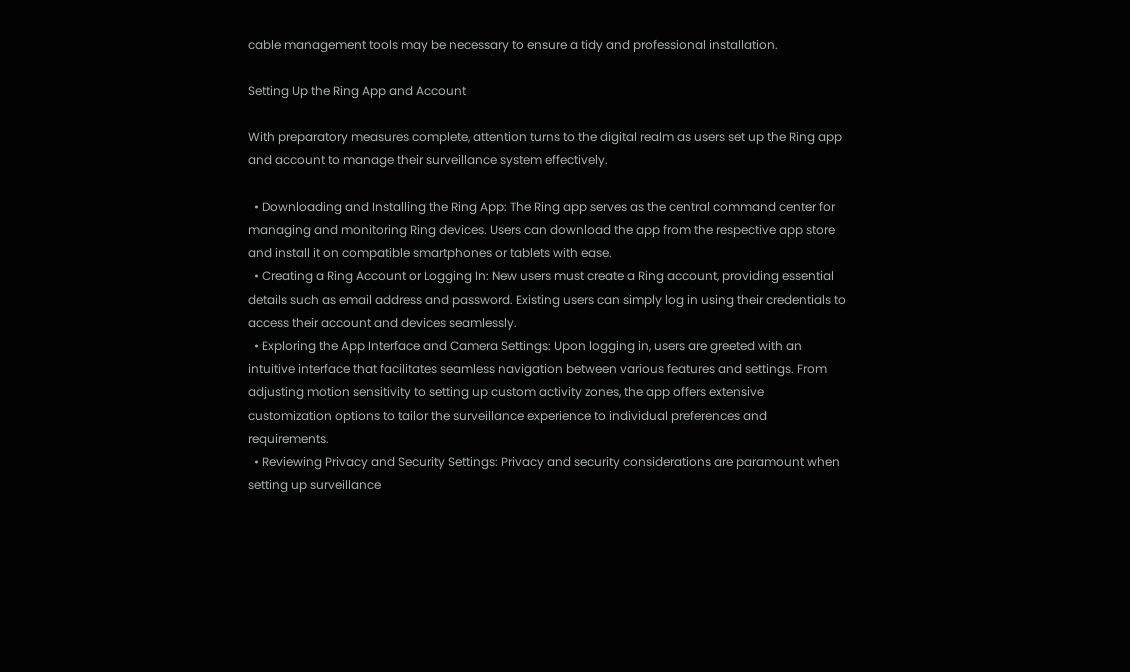cable management tools may be necessary to ensure a tidy and professional installation.

Setting Up the Ring App and Account

With preparatory measures complete, attention turns to the digital realm as users set up the Ring app and account to manage their surveillance system effectively.

  • Downloading and Installing the Ring App: The Ring app serves as the central command center for managing and monitoring Ring devices. Users can download the app from the respective app store and install it on compatible smartphones or tablets with ease.
  • Creating a Ring Account or Logging In: New users must create a Ring account, providing essential details such as email address and password. Existing users can simply log in using their credentials to access their account and devices seamlessly.
  • Exploring the App Interface and Camera Settings: Upon logging in, users are greeted with an intuitive interface that facilitates seamless navigation between various features and settings. From adjusting motion sensitivity to setting up custom activity zones, the app offers extensive customization options to tailor the surveillance experience to individual preferences and requirements.
  • Reviewing Privacy and Security Settings: Privacy and security considerations are paramount when setting up surveillance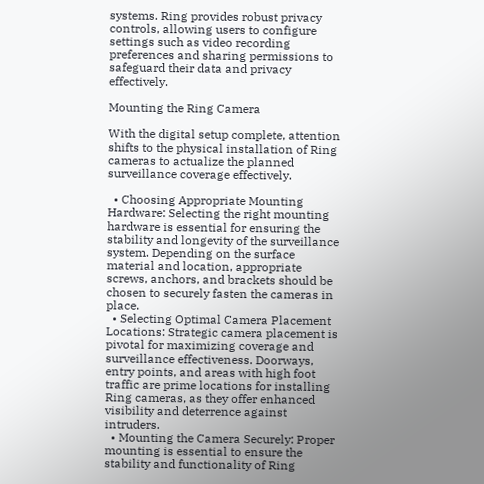systems. Ring provides robust privacy controls, allowing users to configure settings such as video recording preferences and sharing permissions to safeguard their data and privacy effectively.

Mounting the Ring Camera

With the digital setup complete, attention shifts to the physical installation of Ring cameras to actualize the planned surveillance coverage effectively.

  • Choosing Appropriate Mounting Hardware: Selecting the right mounting hardware is essential for ensuring the stability and longevity of the surveillance system. Depending on the surface material and location, appropriate screws, anchors, and brackets should be chosen to securely fasten the cameras in place.
  • Selecting Optimal Camera Placement Locations: Strategic camera placement is pivotal for maximizing coverage and surveillance effectiveness. Doorways, entry points, and areas with high foot traffic are prime locations for installing Ring cameras, as they offer enhanced visibility and deterrence against intruders.
  • Mounting the Camera Securely: Proper mounting is essential to ensure the stability and functionality of Ring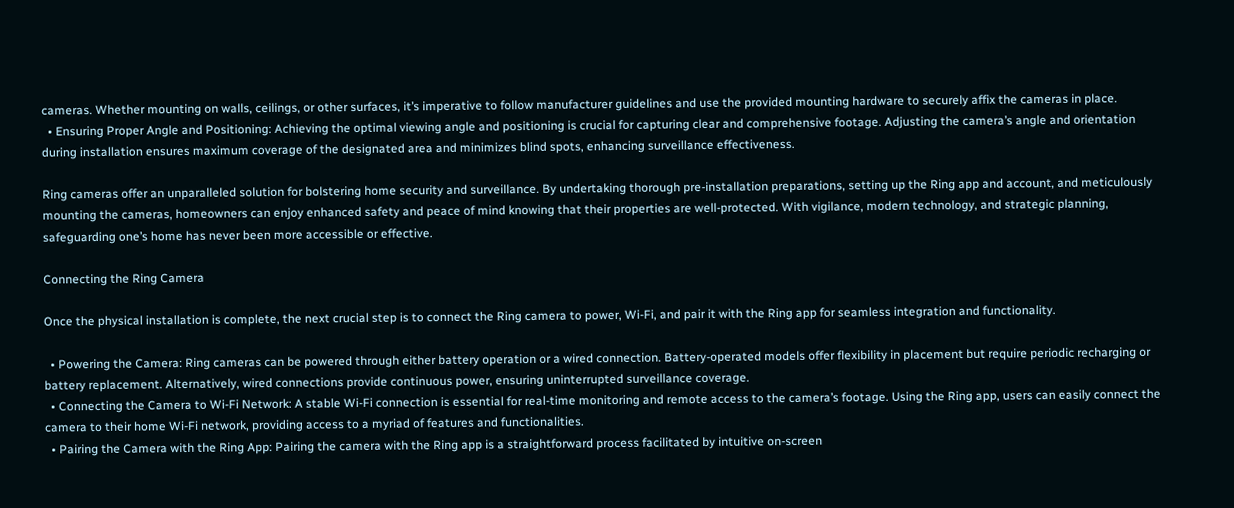cameras. Whether mounting on walls, ceilings, or other surfaces, it’s imperative to follow manufacturer guidelines and use the provided mounting hardware to securely affix the cameras in place.
  • Ensuring Proper Angle and Positioning: Achieving the optimal viewing angle and positioning is crucial for capturing clear and comprehensive footage. Adjusting the camera’s angle and orientation during installation ensures maximum coverage of the designated area and minimizes blind spots, enhancing surveillance effectiveness.

Ring cameras offer an unparalleled solution for bolstering home security and surveillance. By undertaking thorough pre-installation preparations, setting up the Ring app and account, and meticulously mounting the cameras, homeowners can enjoy enhanced safety and peace of mind knowing that their properties are well-protected. With vigilance, modern technology, and strategic planning, safeguarding one’s home has never been more accessible or effective.

Connecting the Ring Camera

Once the physical installation is complete, the next crucial step is to connect the Ring camera to power, Wi-Fi, and pair it with the Ring app for seamless integration and functionality.

  • Powering the Camera: Ring cameras can be powered through either battery operation or a wired connection. Battery-operated models offer flexibility in placement but require periodic recharging or battery replacement. Alternatively, wired connections provide continuous power, ensuring uninterrupted surveillance coverage.
  • Connecting the Camera to Wi-Fi Network: A stable Wi-Fi connection is essential for real-time monitoring and remote access to the camera’s footage. Using the Ring app, users can easily connect the camera to their home Wi-Fi network, providing access to a myriad of features and functionalities.
  • Pairing the Camera with the Ring App: Pairing the camera with the Ring app is a straightforward process facilitated by intuitive on-screen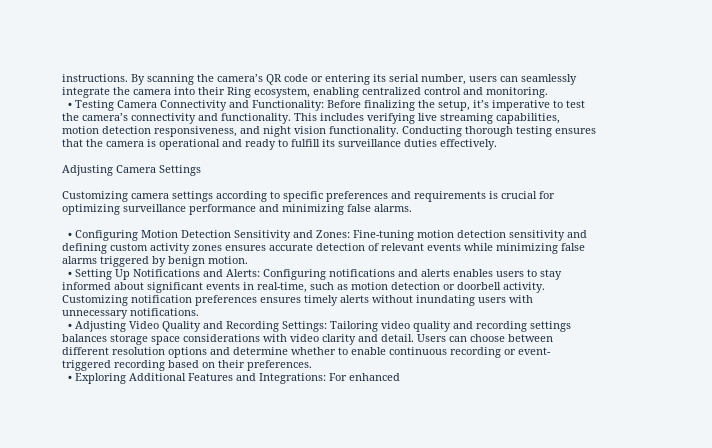instructions. By scanning the camera’s QR code or entering its serial number, users can seamlessly integrate the camera into their Ring ecosystem, enabling centralized control and monitoring.
  • Testing Camera Connectivity and Functionality: Before finalizing the setup, it’s imperative to test the camera’s connectivity and functionality. This includes verifying live streaming capabilities, motion detection responsiveness, and night vision functionality. Conducting thorough testing ensures that the camera is operational and ready to fulfill its surveillance duties effectively.

Adjusting Camera Settings

Customizing camera settings according to specific preferences and requirements is crucial for optimizing surveillance performance and minimizing false alarms.

  • Configuring Motion Detection Sensitivity and Zones: Fine-tuning motion detection sensitivity and defining custom activity zones ensures accurate detection of relevant events while minimizing false alarms triggered by benign motion.
  • Setting Up Notifications and Alerts: Configuring notifications and alerts enables users to stay informed about significant events in real-time, such as motion detection or doorbell activity. Customizing notification preferences ensures timely alerts without inundating users with unnecessary notifications.
  • Adjusting Video Quality and Recording Settings: Tailoring video quality and recording settings balances storage space considerations with video clarity and detail. Users can choose between different resolution options and determine whether to enable continuous recording or event-triggered recording based on their preferences.
  • Exploring Additional Features and Integrations: For enhanced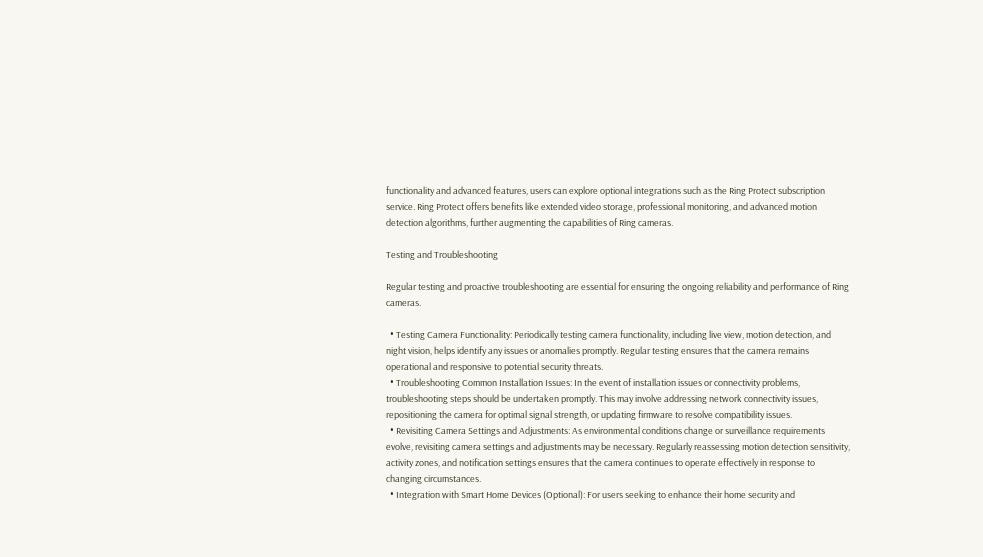functionality and advanced features, users can explore optional integrations such as the Ring Protect subscription service. Ring Protect offers benefits like extended video storage, professional monitoring, and advanced motion detection algorithms, further augmenting the capabilities of Ring cameras.

Testing and Troubleshooting

Regular testing and proactive troubleshooting are essential for ensuring the ongoing reliability and performance of Ring cameras.

  • Testing Camera Functionality: Periodically testing camera functionality, including live view, motion detection, and night vision, helps identify any issues or anomalies promptly. Regular testing ensures that the camera remains operational and responsive to potential security threats.
  • Troubleshooting Common Installation Issues: In the event of installation issues or connectivity problems, troubleshooting steps should be undertaken promptly. This may involve addressing network connectivity issues, repositioning the camera for optimal signal strength, or updating firmware to resolve compatibility issues.
  • Revisiting Camera Settings and Adjustments: As environmental conditions change or surveillance requirements evolve, revisiting camera settings and adjustments may be necessary. Regularly reassessing motion detection sensitivity, activity zones, and notification settings ensures that the camera continues to operate effectively in response to changing circumstances.
  • Integration with Smart Home Devices (Optional): For users seeking to enhance their home security and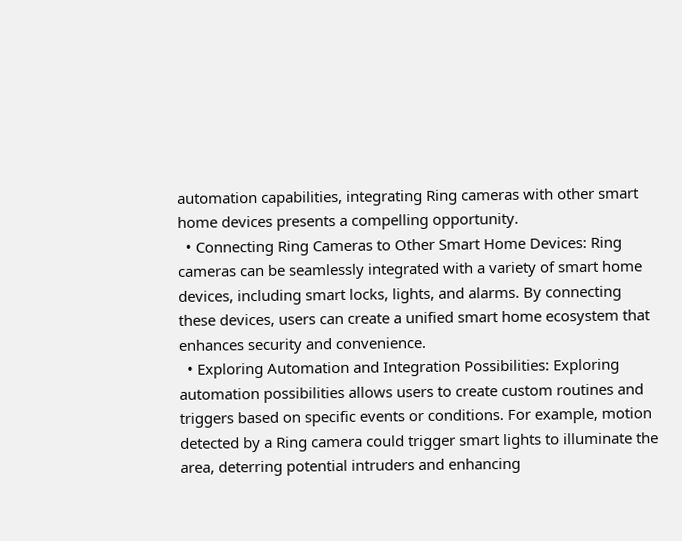automation capabilities, integrating Ring cameras with other smart home devices presents a compelling opportunity.
  • Connecting Ring Cameras to Other Smart Home Devices: Ring cameras can be seamlessly integrated with a variety of smart home devices, including smart locks, lights, and alarms. By connecting these devices, users can create a unified smart home ecosystem that enhances security and convenience.
  • Exploring Automation and Integration Possibilities: Exploring automation possibilities allows users to create custom routines and triggers based on specific events or conditions. For example, motion detected by a Ring camera could trigger smart lights to illuminate the area, deterring potential intruders and enhancing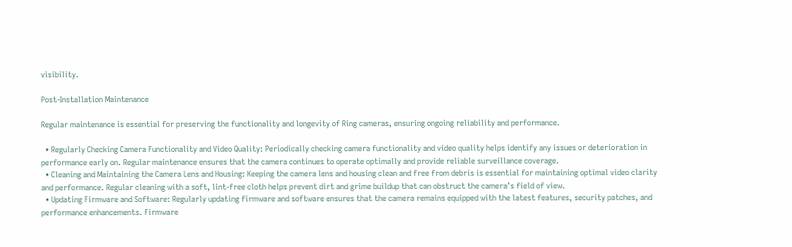visibility.

Post-Installation Maintenance

Regular maintenance is essential for preserving the functionality and longevity of Ring cameras, ensuring ongoing reliability and performance.

  • Regularly Checking Camera Functionality and Video Quality: Periodically checking camera functionality and video quality helps identify any issues or deterioration in performance early on. Regular maintenance ensures that the camera continues to operate optimally and provide reliable surveillance coverage.
  • Cleaning and Maintaining the Camera Lens and Housing: Keeping the camera lens and housing clean and free from debris is essential for maintaining optimal video clarity and performance. Regular cleaning with a soft, lint-free cloth helps prevent dirt and grime buildup that can obstruct the camera’s field of view.
  • Updating Firmware and Software: Regularly updating firmware and software ensures that the camera remains equipped with the latest features, security patches, and performance enhancements. Firmware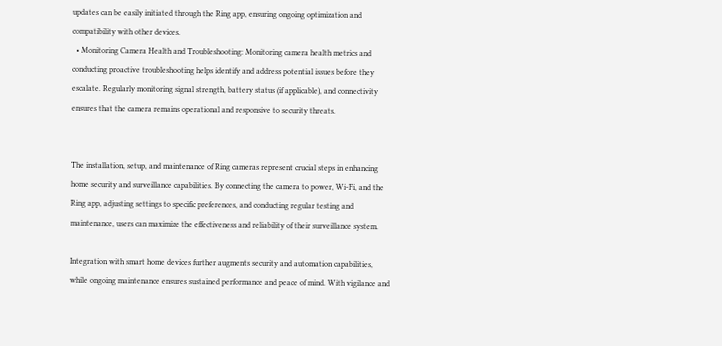updates can be easily initiated through the Ring app, ensuring ongoing optimization and compatibility with other devices.
  • Monitoring Camera Health and Troubleshooting: Monitoring camera health metrics and conducting proactive troubleshooting helps identify and address potential issues before they escalate. Regularly monitoring signal strength, battery status (if applicable), and connectivity ensures that the camera remains operational and responsive to security threats.


The installation, setup, and maintenance of Ring cameras represent crucial steps in enhancing home security and surveillance capabilities. By connecting the camera to power, Wi-Fi, and the Ring app, adjusting settings to specific preferences, and conducting regular testing and maintenance, users can maximize the effectiveness and reliability of their surveillance system.

Integration with smart home devices further augments security and automation capabilities, while ongoing maintenance ensures sustained performance and peace of mind. With vigilance and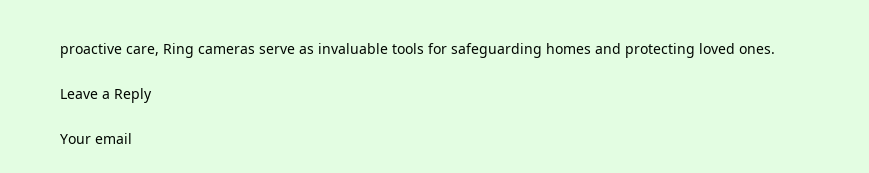proactive care, Ring cameras serve as invaluable tools for safeguarding homes and protecting loved ones.

Leave a Reply

Your email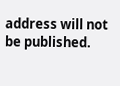address will not be published.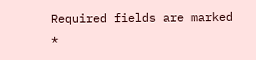Required fields are marked *